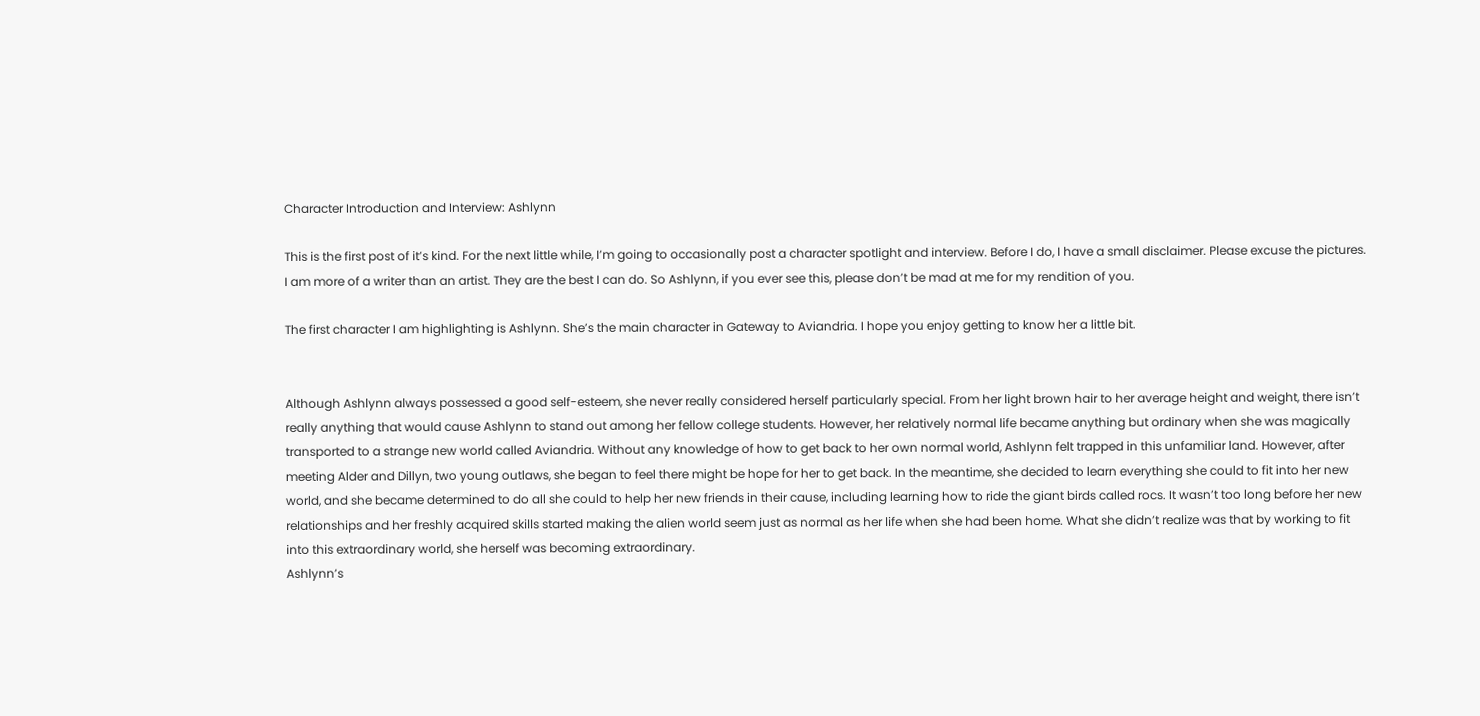Character Introduction and Interview: Ashlynn

This is the first post of it’s kind. For the next little while, I’m going to occasionally post a character spotlight and interview. Before I do, I have a small disclaimer. Please excuse the pictures. I am more of a writer than an artist. They are the best I can do. So Ashlynn, if you ever see this, please don’t be mad at me for my rendition of you.

The first character I am highlighting is Ashlynn. She’s the main character in Gateway to Aviandria. I hope you enjoy getting to know her a little bit.


Although Ashlynn always possessed a good self-esteem, she never really considered herself particularly special. From her light brown hair to her average height and weight, there isn’t really anything that would cause Ashlynn to stand out among her fellow college students. However, her relatively normal life became anything but ordinary when she was magically transported to a strange new world called Aviandria. Without any knowledge of how to get back to her own normal world, Ashlynn felt trapped in this unfamiliar land. However, after meeting Alder and Dillyn, two young outlaws, she began to feel there might be hope for her to get back. In the meantime, she decided to learn everything she could to fit into her new world, and she became determined to do all she could to help her new friends in their cause, including learning how to ride the giant birds called rocs. It wasn’t too long before her new relationships and her freshly acquired skills started making the alien world seem just as normal as her life when she had been home. What she didn’t realize was that by working to fit into this extraordinary world, she herself was becoming extraordinary.
Ashlynn’s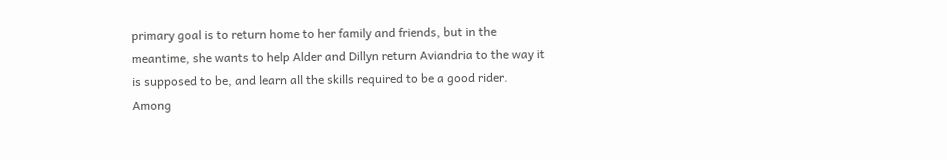primary goal is to return home to her family and friends, but in the meantime, she wants to help Alder and Dillyn return Aviandria to the way it is supposed to be, and learn all the skills required to be a good rider. Among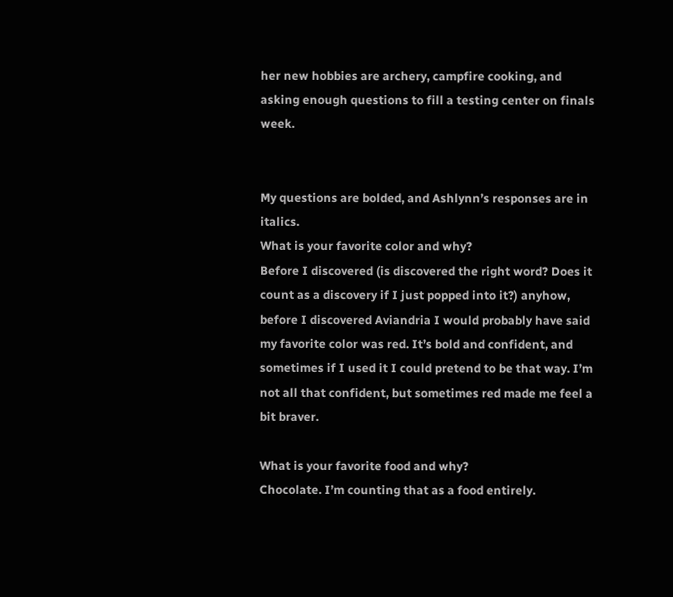her new hobbies are archery, campfire cooking, and asking enough questions to fill a testing center on finals week.


My questions are bolded, and Ashlynn’s responses are in italics.
What is your favorite color and why?
Before I discovered (is discovered the right word? Does it count as a discovery if I just popped into it?) anyhow, before I discovered Aviandria I would probably have said my favorite color was red. It’s bold and confident, and sometimes if I used it I could pretend to be that way. I’m not all that confident, but sometimes red made me feel a bit braver.

What is your favorite food and why?
Chocolate. I’m counting that as a food entirely.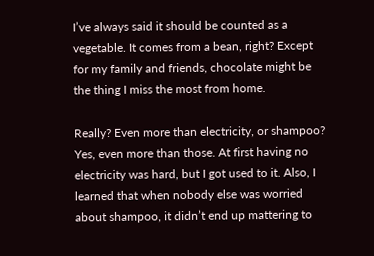I’ve always said it should be counted as a vegetable. It comes from a bean, right? Except for my family and friends, chocolate might be the thing I miss the most from home.

Really? Even more than electricity, or shampoo?
Yes, even more than those. At first having no electricity was hard, but I got used to it. Also, I learned that when nobody else was worried about shampoo, it didn’t end up mattering to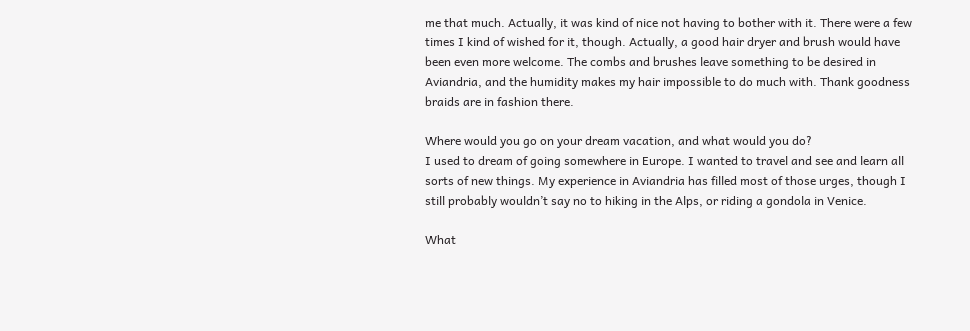me that much. Actually, it was kind of nice not having to bother with it. There were a few times I kind of wished for it, though. Actually, a good hair dryer and brush would have been even more welcome. The combs and brushes leave something to be desired in Aviandria, and the humidity makes my hair impossible to do much with. Thank goodness braids are in fashion there.

Where would you go on your dream vacation, and what would you do?
I used to dream of going somewhere in Europe. I wanted to travel and see and learn all sorts of new things. My experience in Aviandria has filled most of those urges, though I still probably wouldn’t say no to hiking in the Alps, or riding a gondola in Venice.

What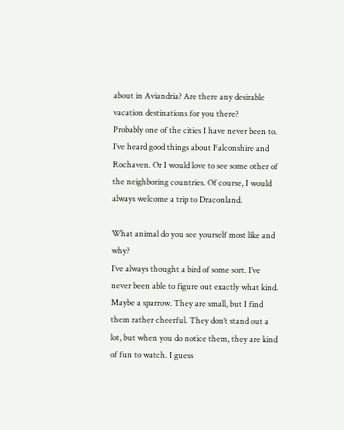about in Aviandria? Are there any desirable vacation destinations for you there?
Probably one of the cities I have never been to. I’ve heard good things about Falconshire and Rochaven. Or I would love to see some other of the neighboring countries. Of course, I would always welcome a trip to Draconland.

What animal do you see yourself most like and why?
I’ve always thought a bird of some sort. I’ve never been able to figure out exactly what kind. Maybe a sparrow. They are small, but I find them rather cheerful. They don’t stand out a lot, but when you do notice them, they are kind of fun to watch. I guess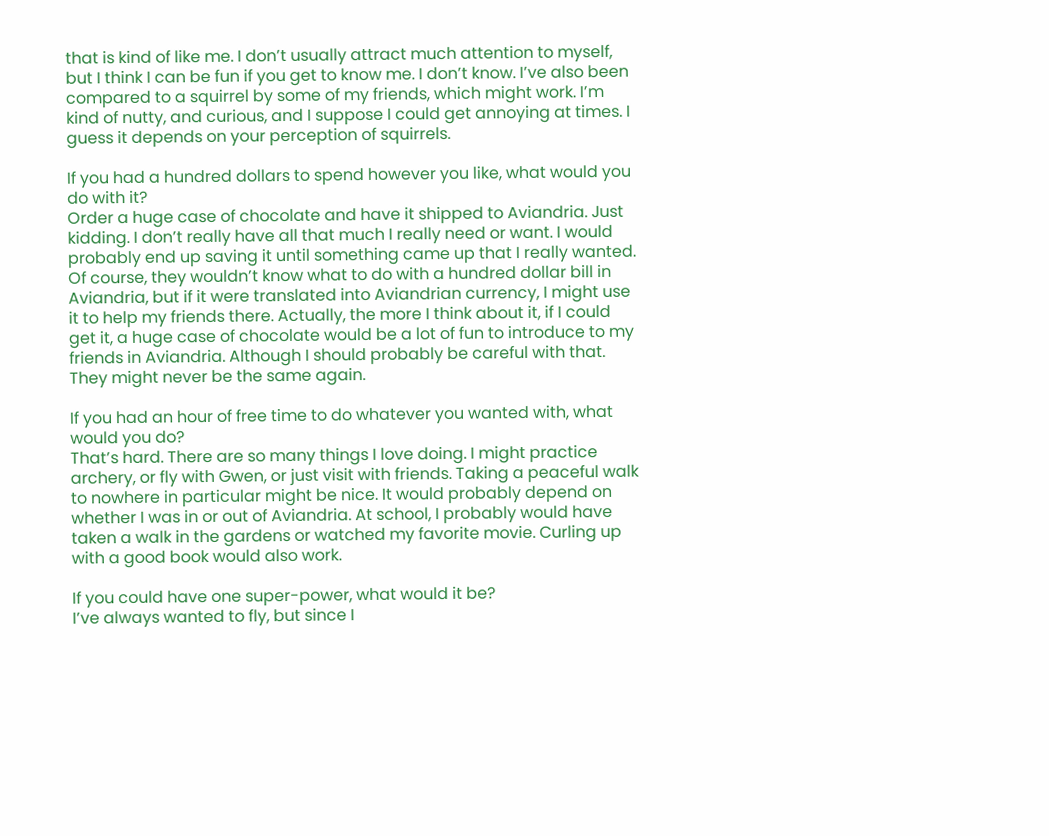that is kind of like me. I don’t usually attract much attention to myself, but I think I can be fun if you get to know me. I don’t know. I’ve also been compared to a squirrel by some of my friends, which might work. I’m kind of nutty, and curious, and I suppose I could get annoying at times. I guess it depends on your perception of squirrels.

If you had a hundred dollars to spend however you like, what would you do with it?
Order a huge case of chocolate and have it shipped to Aviandria. Just kidding. I don’t really have all that much I really need or want. I would probably end up saving it until something came up that I really wanted. Of course, they wouldn’t know what to do with a hundred dollar bill in Aviandria, but if it were translated into Aviandrian currency, I might use it to help my friends there. Actually, the more I think about it, if I could get it, a huge case of chocolate would be a lot of fun to introduce to my friends in Aviandria. Although I should probably be careful with that. They might never be the same again.

If you had an hour of free time to do whatever you wanted with, what would you do?
That’s hard. There are so many things I love doing. I might practice archery, or fly with Gwen, or just visit with friends. Taking a peaceful walk to nowhere in particular might be nice. It would probably depend on whether I was in or out of Aviandria. At school, I probably would have taken a walk in the gardens or watched my favorite movie. Curling up with a good book would also work.

If you could have one super-power, what would it be?
I’ve always wanted to fly, but since I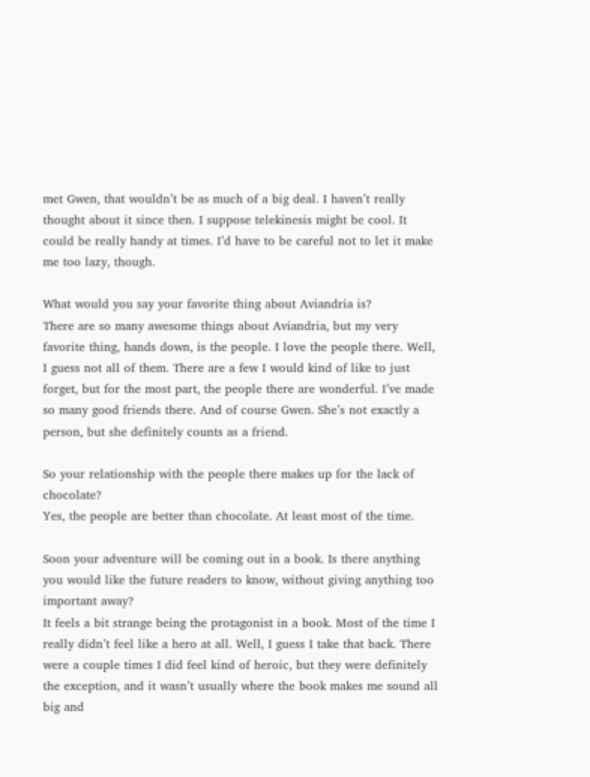met Gwen, that wouldn’t be as much of a big deal. I haven’t really thought about it since then. I suppose telekinesis might be cool. It could be really handy at times. I’d have to be careful not to let it make me too lazy, though.

What would you say your favorite thing about Aviandria is?
There are so many awesome things about Aviandria, but my very favorite thing, hands down, is the people. I love the people there. Well, I guess not all of them. There are a few I would kind of like to just forget, but for the most part, the people there are wonderful. I’ve made so many good friends there. And of course Gwen. She’s not exactly a person, but she definitely counts as a friend.

So your relationship with the people there makes up for the lack of chocolate?
Yes, the people are better than chocolate. At least most of the time.

Soon your adventure will be coming out in a book. Is there anything you would like the future readers to know, without giving anything too important away?
It feels a bit strange being the protagonist in a book. Most of the time I really didn’t feel like a hero at all. Well, I guess I take that back. There were a couple times I did feel kind of heroic, but they were definitely the exception, and it wasn’t usually where the book makes me sound all big and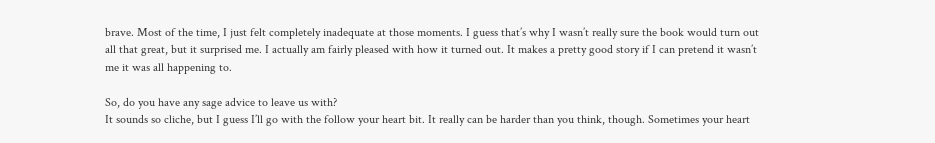brave. Most of the time, I just felt completely inadequate at those moments. I guess that’s why I wasn’t really sure the book would turn out all that great, but it surprised me. I actually am fairly pleased with how it turned out. It makes a pretty good story if I can pretend it wasn’t me it was all happening to.

So, do you have any sage advice to leave us with?
It sounds so cliche, but I guess I’ll go with the follow your heart bit. It really can be harder than you think, though. Sometimes your heart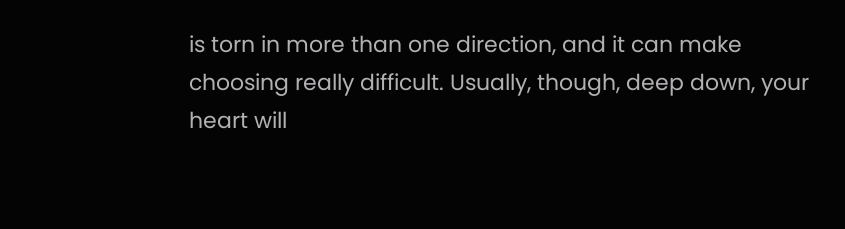is torn in more than one direction, and it can make choosing really difficult. Usually, though, deep down, your heart will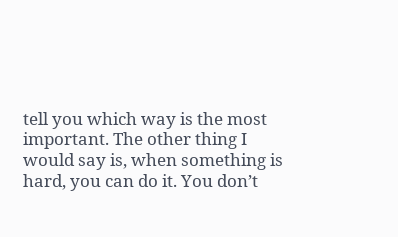tell you which way is the most important. The other thing I would say is, when something is hard, you can do it. You don’t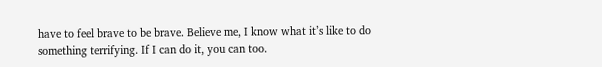have to feel brave to be brave. Believe me, I know what it’s like to do something terrifying. If I can do it, you can too.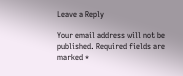Leave a Reply

Your email address will not be published. Required fields are marked *